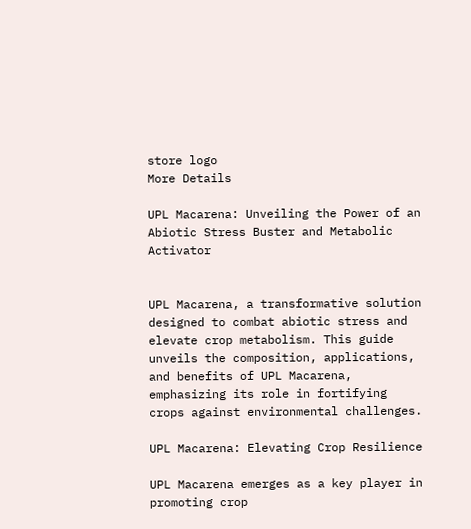store logo
More Details

UPL Macarena: Unveiling the Power of an Abiotic Stress Buster and Metabolic Activator


UPL Macarena, a transformative solution designed to combat abiotic stress and elevate crop metabolism. This guide unveils the composition, applications, and benefits of UPL Macarena, emphasizing its role in fortifying crops against environmental challenges.

UPL Macarena: Elevating Crop Resilience

UPL Macarena emerges as a key player in promoting crop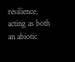resilience, acting as both an abiotic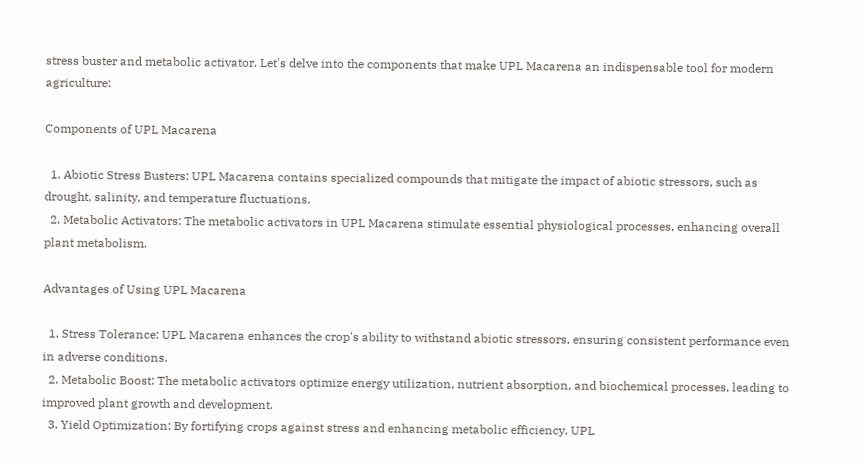stress buster and metabolic activator. Let's delve into the components that make UPL Macarena an indispensable tool for modern agriculture:

Components of UPL Macarena

  1. Abiotic Stress Busters: UPL Macarena contains specialized compounds that mitigate the impact of abiotic stressors, such as drought, salinity, and temperature fluctuations.
  2. Metabolic Activators: The metabolic activators in UPL Macarena stimulate essential physiological processes, enhancing overall plant metabolism.

Advantages of Using UPL Macarena

  1. Stress Tolerance: UPL Macarena enhances the crop's ability to withstand abiotic stressors, ensuring consistent performance even in adverse conditions.
  2. Metabolic Boost: The metabolic activators optimize energy utilization, nutrient absorption, and biochemical processes, leading to improved plant growth and development.
  3. Yield Optimization: By fortifying crops against stress and enhancing metabolic efficiency, UPL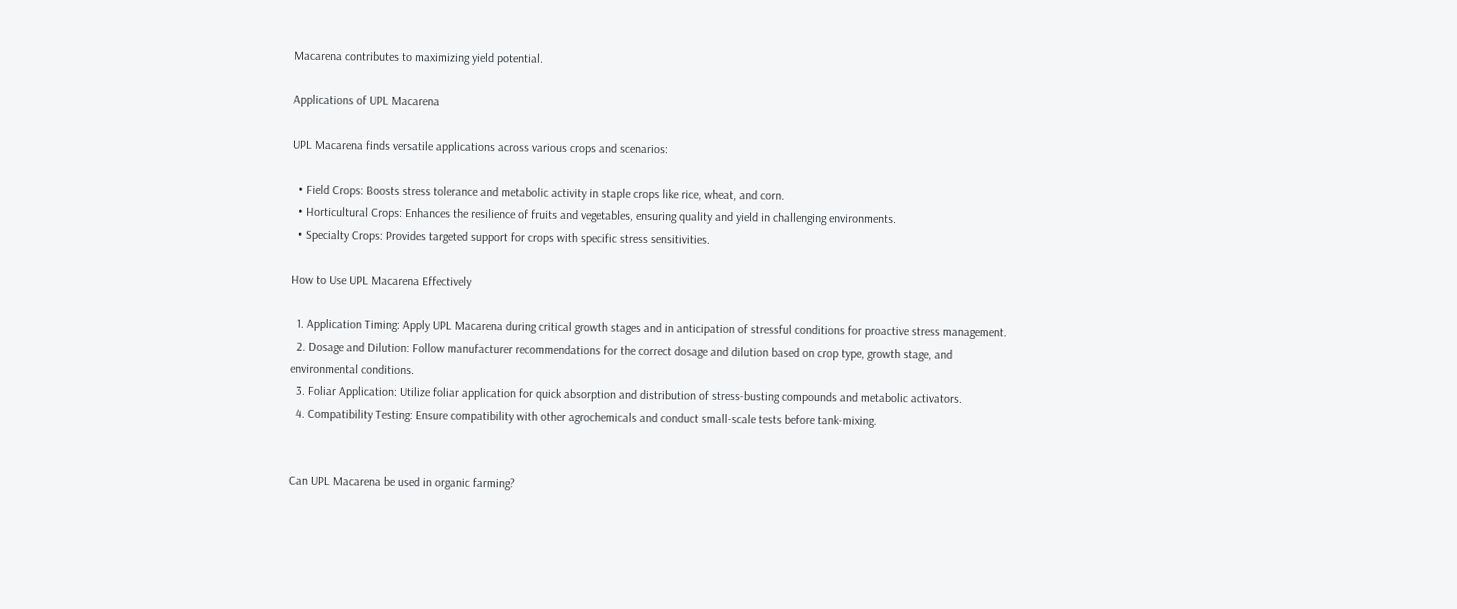Macarena contributes to maximizing yield potential.

Applications of UPL Macarena

UPL Macarena finds versatile applications across various crops and scenarios:

  • Field Crops: Boosts stress tolerance and metabolic activity in staple crops like rice, wheat, and corn.
  • Horticultural Crops: Enhances the resilience of fruits and vegetables, ensuring quality and yield in challenging environments.
  • Specialty Crops: Provides targeted support for crops with specific stress sensitivities.

How to Use UPL Macarena Effectively

  1. Application Timing: Apply UPL Macarena during critical growth stages and in anticipation of stressful conditions for proactive stress management.
  2. Dosage and Dilution: Follow manufacturer recommendations for the correct dosage and dilution based on crop type, growth stage, and environmental conditions.
  3. Foliar Application: Utilize foliar application for quick absorption and distribution of stress-busting compounds and metabolic activators.
  4. Compatibility Testing: Ensure compatibility with other agrochemicals and conduct small-scale tests before tank-mixing.


Can UPL Macarena be used in organic farming?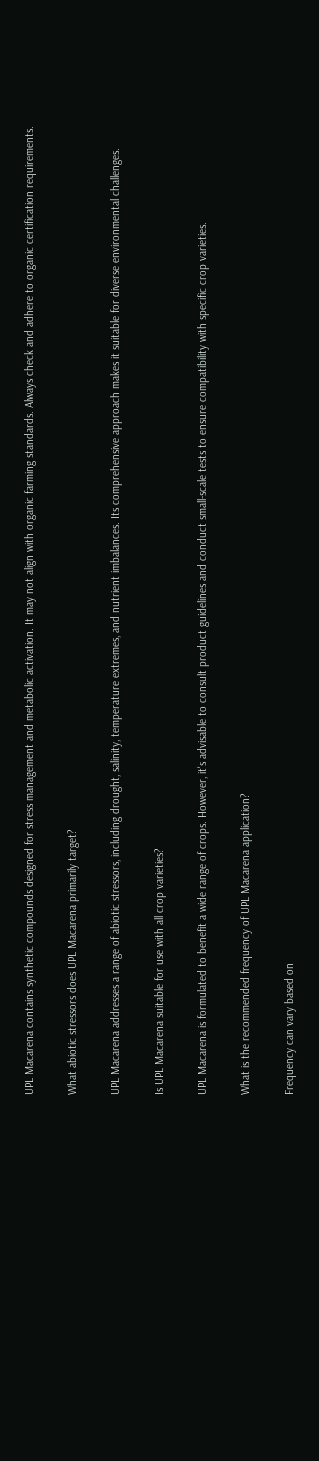UPL Macarena contains synthetic compounds designed for stress management and metabolic activation. It may not align with organic farming standards. Always check and adhere to organic certification requirements.

What abiotic stressors does UPL Macarena primarily target?

UPL Macarena addresses a range of abiotic stressors, including drought, salinity, temperature extremes, and nutrient imbalances. Its comprehensive approach makes it suitable for diverse environmental challenges.

Is UPL Macarena suitable for use with all crop varieties?

UPL Macarena is formulated to benefit a wide range of crops. However, it's advisable to consult product guidelines and conduct small-scale tests to ensure compatibility with specific crop varieties.

What is the recommended frequency of UPL Macarena application?

Frequency can vary based on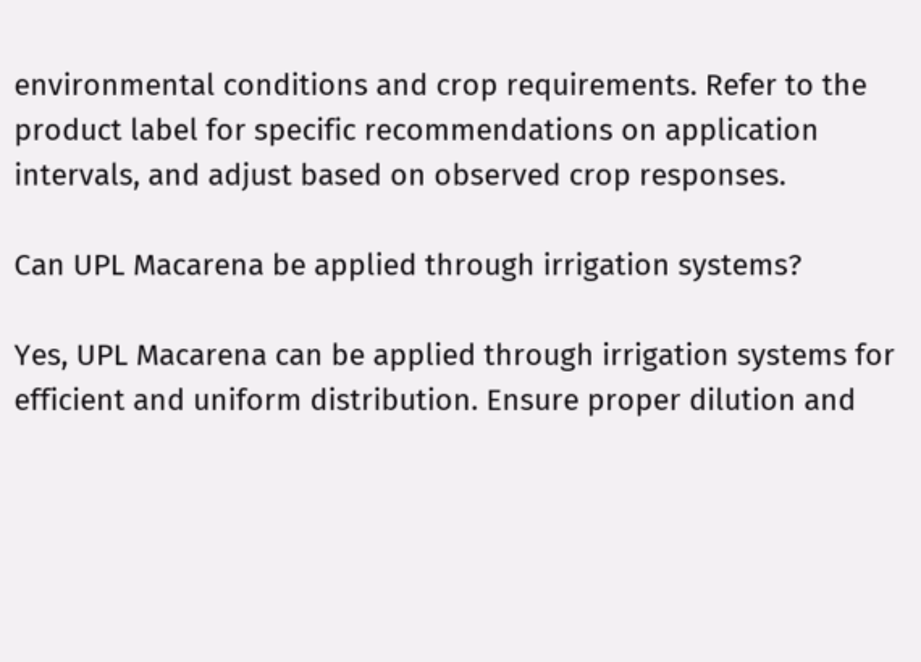environmental conditions and crop requirements. Refer to the product label for specific recommendations on application intervals, and adjust based on observed crop responses.

Can UPL Macarena be applied through irrigation systems?

Yes, UPL Macarena can be applied through irrigation systems for efficient and uniform distribution. Ensure proper dilution and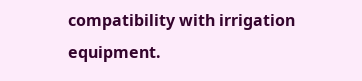compatibility with irrigation equipment.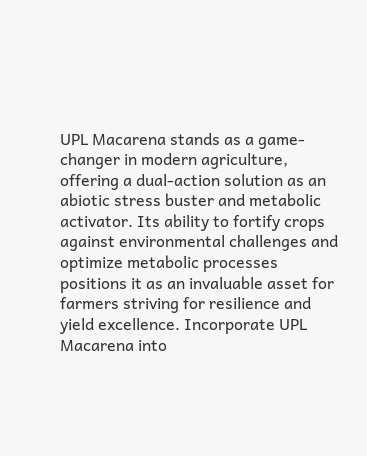UPL Macarena stands as a game-changer in modern agriculture, offering a dual-action solution as an abiotic stress buster and metabolic activator. Its ability to fortify crops against environmental challenges and optimize metabolic processes positions it as an invaluable asset for farmers striving for resilience and yield excellence. Incorporate UPL Macarena into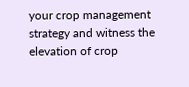your crop management strategy and witness the elevation of crop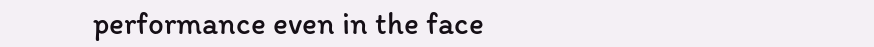performance even in the face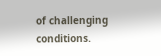of challenging conditions.